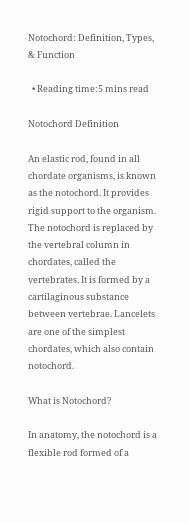Notochord: Definition, Types, & Function

  • Reading time:5 mins read

Notochord Definition

An elastic rod, found in all chordate organisms, is known as the notochord. It provides rigid support to the organism. The notochord is replaced by the vertebral column in chordates, called the vertebrates. It is formed by a cartilaginous substance between vertebrae. Lancelets are one of the simplest chordates, which also contain notochord.

What is Notochord?

In anatomy, the notochord is a flexible rod formed of a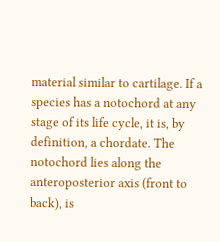material similar to cartilage. If a species has a notochord at any stage of its life cycle, it is, by definition, a chordate. The notochord lies along the anteroposterior axis (front to back), is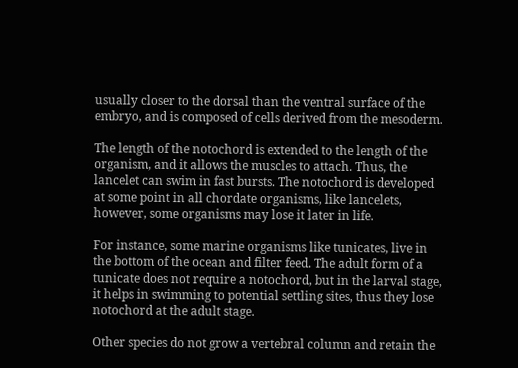usually closer to the dorsal than the ventral surface of the embryo, and is composed of cells derived from the mesoderm.

The length of the notochord is extended to the length of the organism, and it allows the muscles to attach. Thus, the lancelet can swim in fast bursts. The notochord is developed at some point in all chordate organisms, like lancelets, however, some organisms may lose it later in life.

For instance, some marine organisms like tunicates, live in the bottom of the ocean and filter feed. The adult form of a tunicate does not require a notochord, but in the larval stage, it helps in swimming to potential settling sites, thus they lose notochord at the adult stage.

Other species do not grow a vertebral column and retain the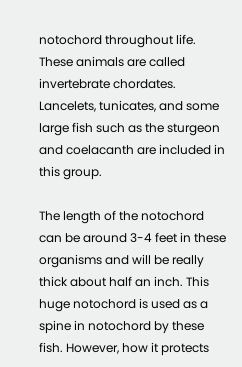notochord throughout life. These animals are called invertebrate chordates. Lancelets, tunicates, and some large fish such as the sturgeon and coelacanth are included in this group.

The length of the notochord can be around 3-4 feet in these organisms and will be really thick about half an inch. This huge notochord is used as a spine in notochord by these fish. However, how it protects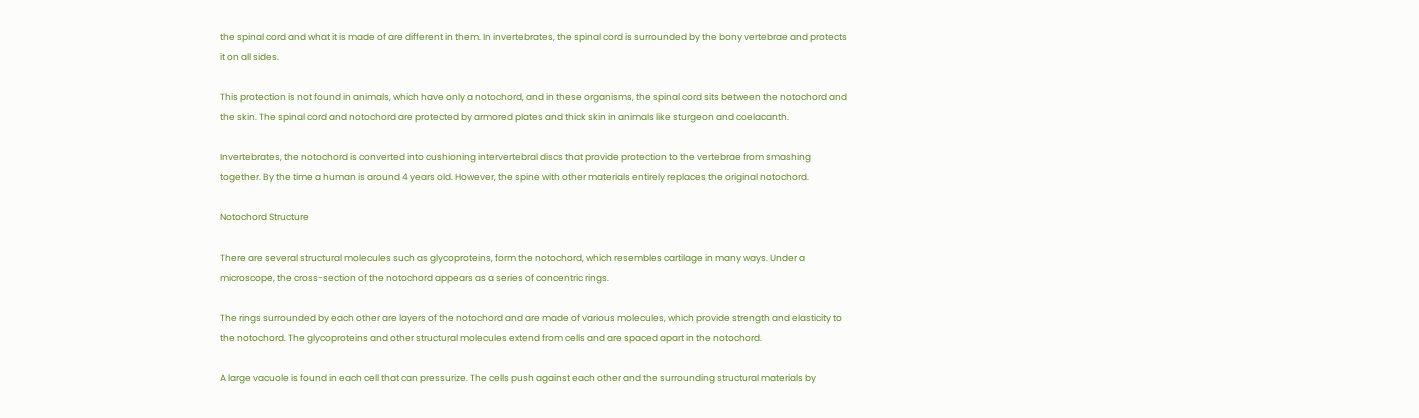the spinal cord and what it is made of are different in them. In invertebrates, the spinal cord is surrounded by the bony vertebrae and protects it on all sides.

This protection is not found in animals, which have only a notochord, and in these organisms, the spinal cord sits between the notochord and the skin. The spinal cord and notochord are protected by armored plates and thick skin in animals like sturgeon and coelacanth.

Invertebrates, the notochord is converted into cushioning intervertebral discs that provide protection to the vertebrae from smashing together. By the time a human is around 4 years old. However, the spine with other materials entirely replaces the original notochord.

Notochord Structure

There are several structural molecules such as glycoproteins, form the notochord, which resembles cartilage in many ways. Under a microscope, the cross-section of the notochord appears as a series of concentric rings.

The rings surrounded by each other are layers of the notochord and are made of various molecules, which provide strength and elasticity to the notochord. The glycoproteins and other structural molecules extend from cells and are spaced apart in the notochord.

A large vacuole is found in each cell that can pressurize. The cells push against each other and the surrounding structural materials by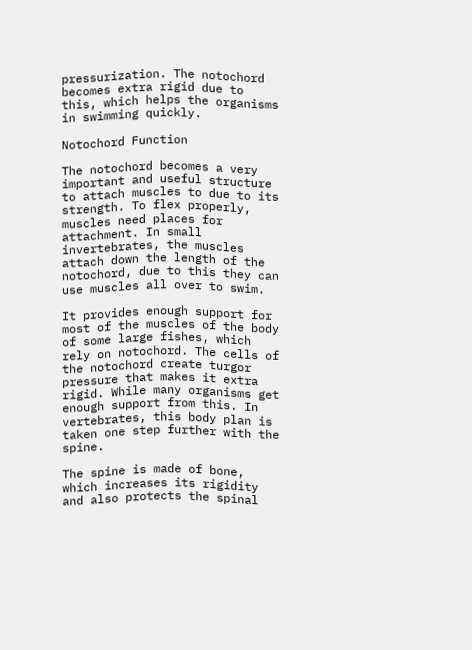pressurization. The notochord becomes extra rigid due to this, which helps the organisms in swimming quickly.

Notochord Function

The notochord becomes a very important and useful structure to attach muscles to due to its strength. To flex properly, muscles need places for attachment. In small invertebrates, the muscles attach down the length of the notochord, due to this they can use muscles all over to swim.

It provides enough support for most of the muscles of the body of some large fishes, which rely on notochord. The cells of the notochord create turgor pressure that makes it extra rigid. While many organisms get enough support from this. In vertebrates, this body plan is taken one step further with the spine.

The spine is made of bone, which increases its rigidity and also protects the spinal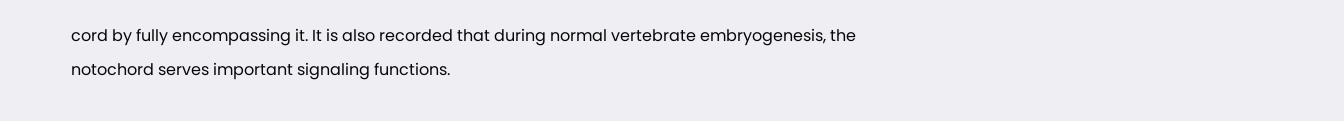cord by fully encompassing it. It is also recorded that during normal vertebrate embryogenesis, the notochord serves important signaling functions.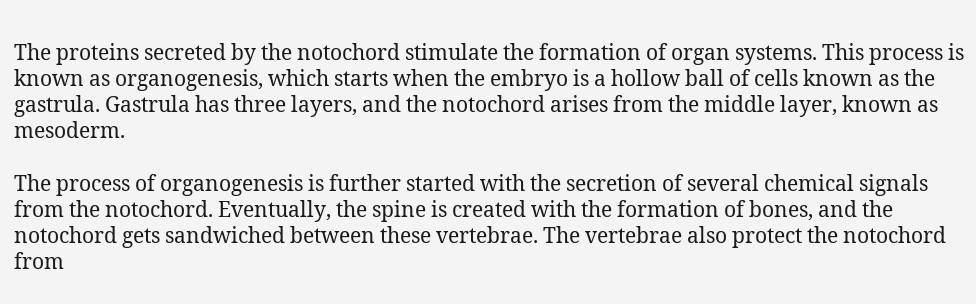The proteins secreted by the notochord stimulate the formation of organ systems. This process is known as organogenesis, which starts when the embryo is a hollow ball of cells known as the gastrula. Gastrula has three layers, and the notochord arises from the middle layer, known as mesoderm.

The process of organogenesis is further started with the secretion of several chemical signals from the notochord. Eventually, the spine is created with the formation of bones, and the notochord gets sandwiched between these vertebrae. The vertebrae also protect the notochord from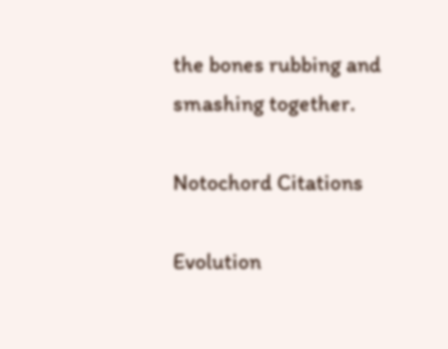the bones rubbing and smashing together.

Notochord Citations

Evolution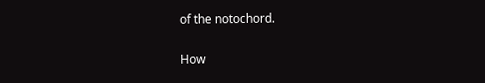of the notochord.

How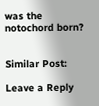was the notochord born?


Similar Post:

Leave a Reply